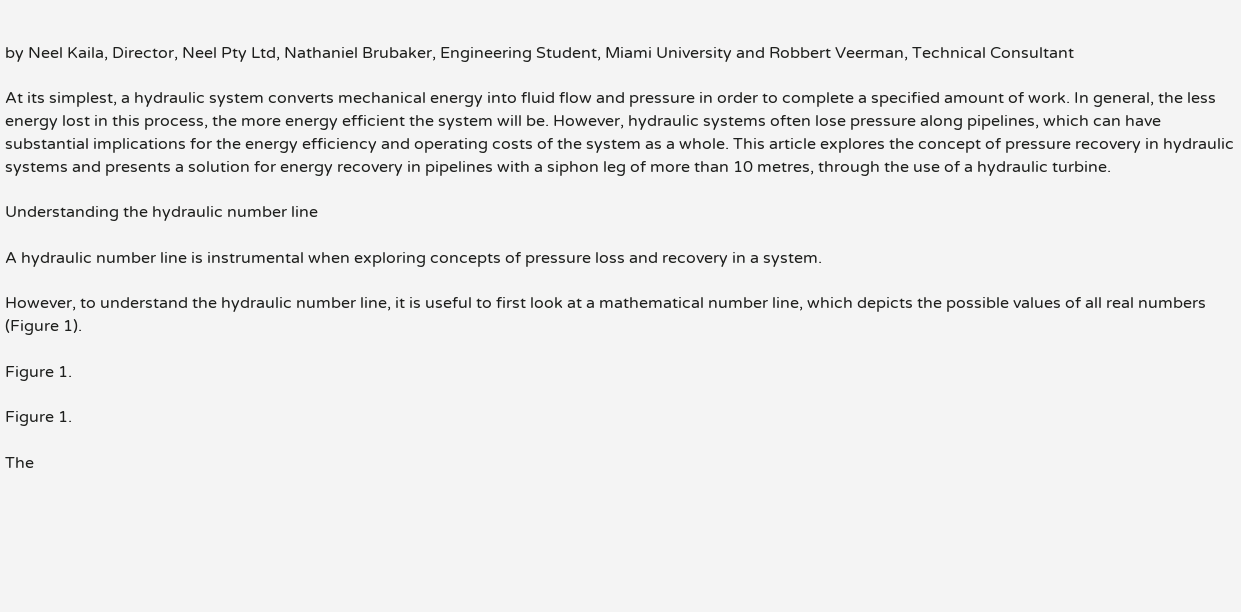by Neel Kaila, Director, Neel Pty Ltd, Nathaniel Brubaker, Engineering Student, Miami University and Robbert Veerman, Technical Consultant

At its simplest, a hydraulic system converts mechanical energy into fluid flow and pressure in order to complete a specified amount of work. In general, the less energy lost in this process, the more energy efficient the system will be. However, hydraulic systems often lose pressure along pipelines, which can have substantial implications for the energy efficiency and operating costs of the system as a whole. This article explores the concept of pressure recovery in hydraulic systems and presents a solution for energy recovery in pipelines with a siphon leg of more than 10 metres, through the use of a hydraulic turbine.

Understanding the hydraulic number line

A hydraulic number line is instrumental when exploring concepts of pressure loss and recovery in a system.

However, to understand the hydraulic number line, it is useful to first look at a mathematical number line, which depicts the possible values of all real numbers (Figure 1).

Figure 1.

Figure 1.

The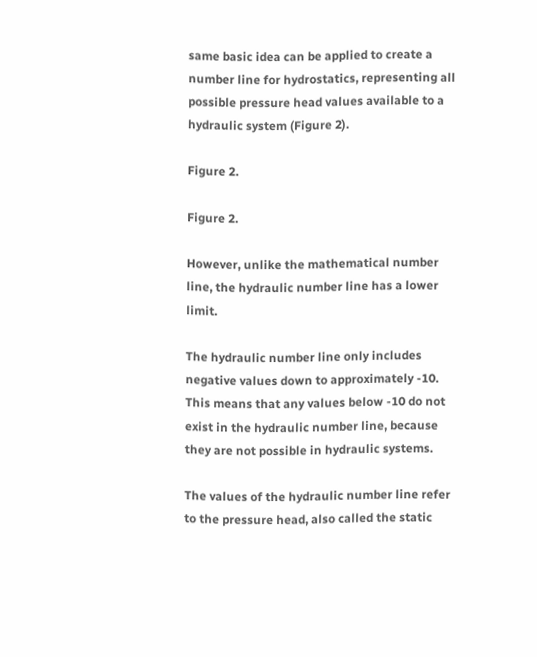same basic idea can be applied to create a number line for hydrostatics, representing all possible pressure head values available to a hydraulic system (Figure 2).

Figure 2.

Figure 2.

However, unlike the mathematical number line, the hydraulic number line has a lower limit.

The hydraulic number line only includes negative values down to approximately -10. This means that any values below -10 do not exist in the hydraulic number line, because they are not possible in hydraulic systems.

The values of the hydraulic number line refer to the pressure head, also called the static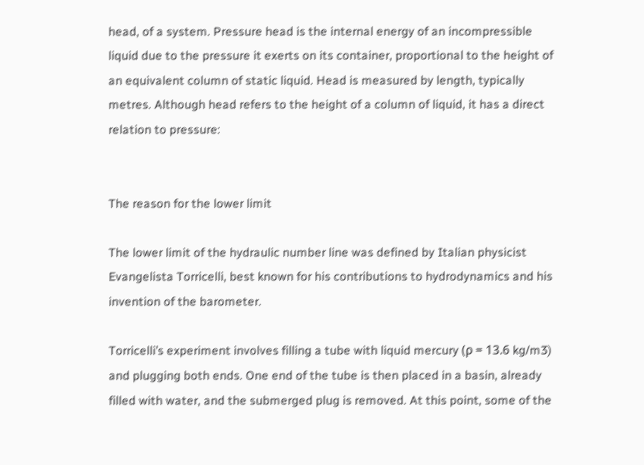head, of a system. Pressure head is the internal energy of an incompressible liquid due to the pressure it exerts on its container, proportional to the height of an equivalent column of static liquid. Head is measured by length, typically metres. Although head refers to the height of a column of liquid, it has a direct relation to pressure:


The reason for the lower limit

The lower limit of the hydraulic number line was defined by Italian physicist Evangelista Torricelli, best known for his contributions to hydrodynamics and his invention of the barometer.

Torricelli’s experiment involves filling a tube with liquid mercury (ρ = 13.6 kg/m3) and plugging both ends. One end of the tube is then placed in a basin, already filled with water, and the submerged plug is removed. At this point, some of the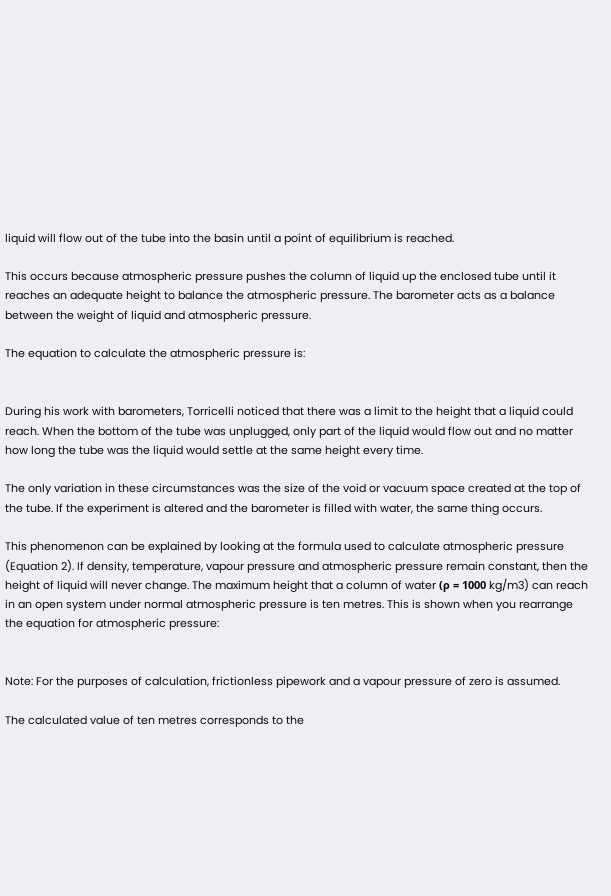liquid will flow out of the tube into the basin until a point of equilibrium is reached.

This occurs because atmospheric pressure pushes the column of liquid up the enclosed tube until it reaches an adequate height to balance the atmospheric pressure. The barometer acts as a balance between the weight of liquid and atmospheric pressure.

The equation to calculate the atmospheric pressure is:


During his work with barometers, Torricelli noticed that there was a limit to the height that a liquid could reach. When the bottom of the tube was unplugged, only part of the liquid would flow out and no matter how long the tube was the liquid would settle at the same height every time.

The only variation in these circumstances was the size of the void or vacuum space created at the top of the tube. If the experiment is altered and the barometer is filled with water, the same thing occurs.

This phenomenon can be explained by looking at the formula used to calculate atmospheric pressure (Equation 2). If density, temperature, vapour pressure and atmospheric pressure remain constant, then the height of liquid will never change. The maximum height that a column of water (ρ = 1000 kg/m3) can reach in an open system under normal atmospheric pressure is ten metres. This is shown when you rearrange the equation for atmospheric pressure:


Note: For the purposes of calculation, frictionless pipework and a vapour pressure of zero is assumed.

The calculated value of ten metres corresponds to the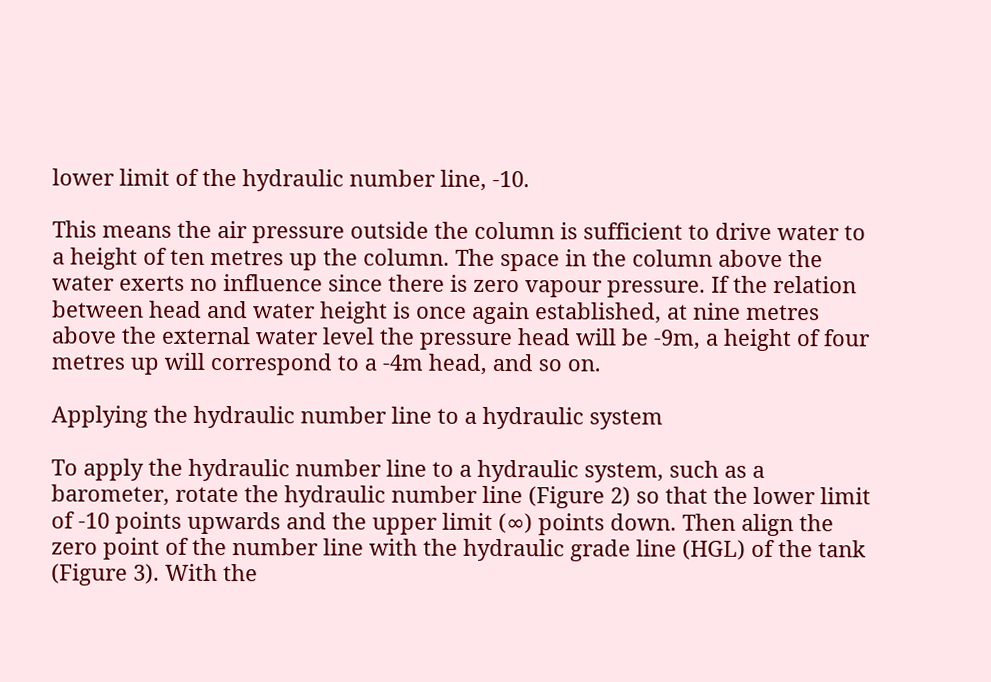lower limit of the hydraulic number line, -10.

This means the air pressure outside the column is sufficient to drive water to a height of ten metres up the column. The space in the column above the water exerts no influence since there is zero vapour pressure. If the relation between head and water height is once again established, at nine metres above the external water level the pressure head will be -9m, a height of four metres up will correspond to a -4m head, and so on.

Applying the hydraulic number line to a hydraulic system

To apply the hydraulic number line to a hydraulic system, such as a barometer, rotate the hydraulic number line (Figure 2) so that the lower limit of -10 points upwards and the upper limit (∞) points down. Then align the zero point of the number line with the hydraulic grade line (HGL) of the tank (Figure 3). With the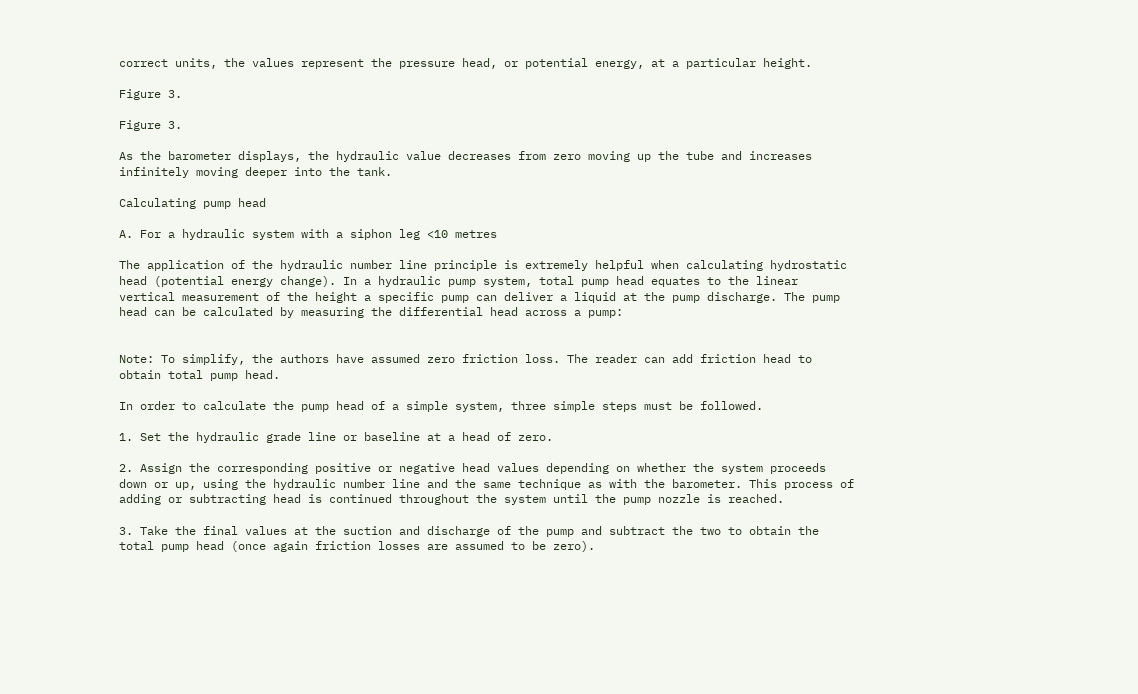correct units, the values represent the pressure head, or potential energy, at a particular height.

Figure 3.

Figure 3.

As the barometer displays, the hydraulic value decreases from zero moving up the tube and increases infinitely moving deeper into the tank.

Calculating pump head

A. For a hydraulic system with a siphon leg <10 metres

The application of the hydraulic number line principle is extremely helpful when calculating hydrostatic head (potential energy change). In a hydraulic pump system, total pump head equates to the linear vertical measurement of the height a specific pump can deliver a liquid at the pump discharge. The pump head can be calculated by measuring the differential head across a pump:


Note: To simplify, the authors have assumed zero friction loss. The reader can add friction head to obtain total pump head.

In order to calculate the pump head of a simple system, three simple steps must be followed.

1. Set the hydraulic grade line or baseline at a head of zero.

2. Assign the corresponding positive or negative head values depending on whether the system proceeds down or up, using the hydraulic number line and the same technique as with the barometer. This process of adding or subtracting head is continued throughout the system until the pump nozzle is reached.

3. Take the final values at the suction and discharge of the pump and subtract the two to obtain the total pump head (once again friction losses are assumed to be zero).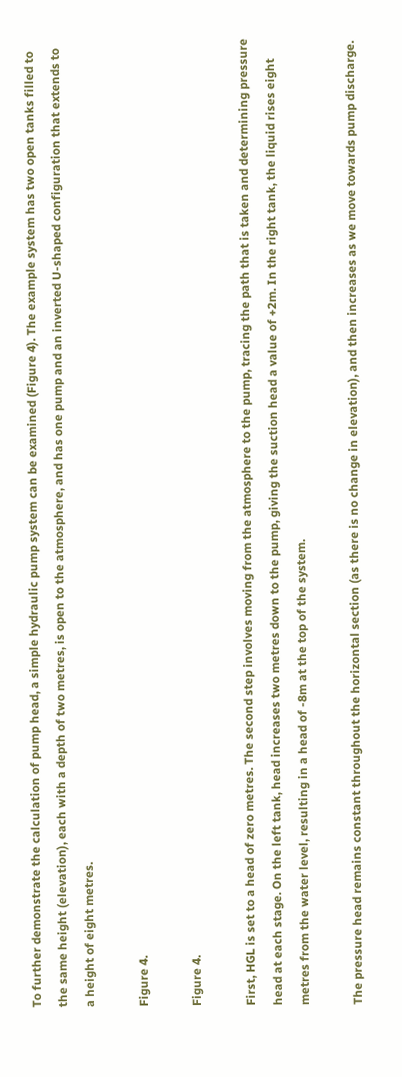To further demonstrate the calculation of pump head, a simple hydraulic pump system can be examined (Figure 4). The example system has two open tanks filled to the same height (elevation), each with a depth of two metres, is open to the atmosphere, and has one pump and an inverted U-shaped configuration that extends to a height of eight metres.

Figure 4.

Figure 4.

First, HGL is set to a head of zero metres. The second step involves moving from the atmosphere to the pump, tracing the path that is taken and determining pressure head at each stage. On the left tank, head increases two metres down to the pump, giving the suction head a value of +2m. In the right tank, the liquid rises eight metres from the water level, resulting in a head of -8m at the top of the system.

The pressure head remains constant throughout the horizontal section (as there is no change in elevation), and then increases as we move towards pump discharge.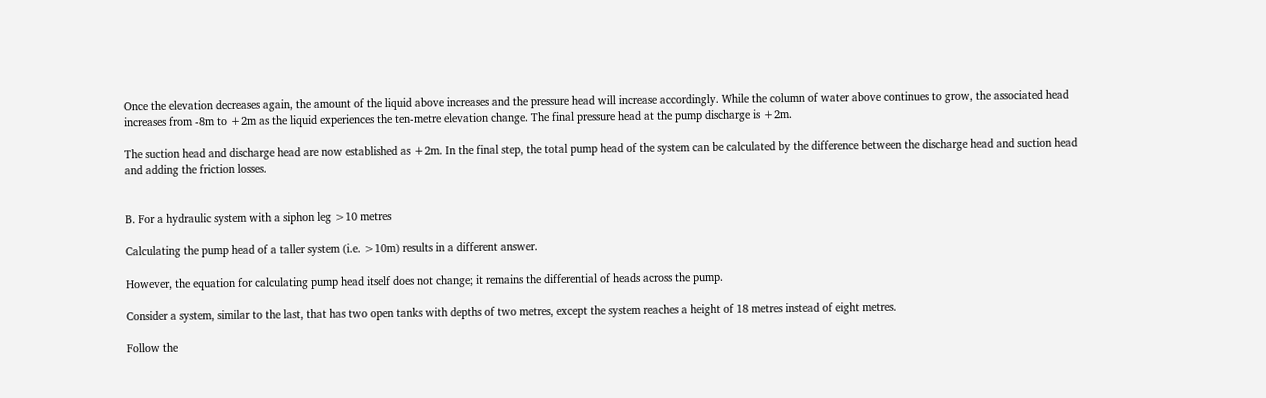Once the elevation decreases again, the amount of the liquid above increases and the pressure head will increase accordingly. While the column of water above continues to grow, the associated head increases from -8m to +2m as the liquid experiences the ten-metre elevation change. The final pressure head at the pump discharge is +2m.

The suction head and discharge head are now established as +2m. In the final step, the total pump head of the system can be calculated by the difference between the discharge head and suction head and adding the friction losses.


B. For a hydraulic system with a siphon leg >10 metres

Calculating the pump head of a taller system (i.e. >10m) results in a different answer.

However, the equation for calculating pump head itself does not change; it remains the differential of heads across the pump.

Consider a system, similar to the last, that has two open tanks with depths of two metres, except the system reaches a height of 18 metres instead of eight metres.

Follow the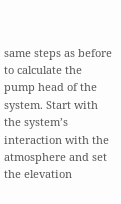same steps as before to calculate the pump head of the system. Start with the system’s interaction with the atmosphere and set the elevation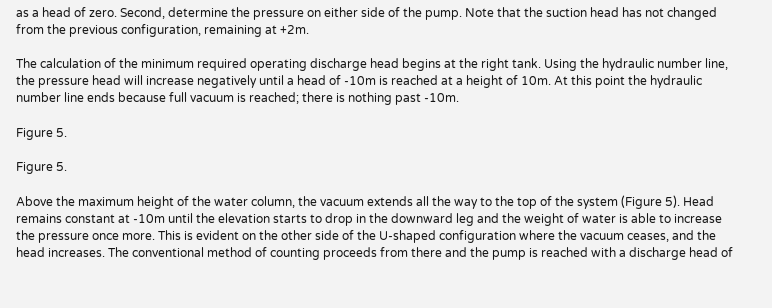as a head of zero. Second, determine the pressure on either side of the pump. Note that the suction head has not changed from the previous configuration, remaining at +2m.

The calculation of the minimum required operating discharge head begins at the right tank. Using the hydraulic number line, the pressure head will increase negatively until a head of -10m is reached at a height of 10m. At this point the hydraulic number line ends because full vacuum is reached; there is nothing past -10m.

Figure 5.

Figure 5.

Above the maximum height of the water column, the vacuum extends all the way to the top of the system (Figure 5). Head remains constant at -10m until the elevation starts to drop in the downward leg and the weight of water is able to increase the pressure once more. This is evident on the other side of the U-shaped configuration where the vacuum ceases, and the head increases. The conventional method of counting proceeds from there and the pump is reached with a discharge head of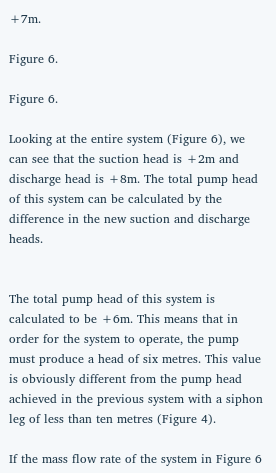+7m.

Figure 6.

Figure 6.

Looking at the entire system (Figure 6), we can see that the suction head is +2m and discharge head is +8m. The total pump head of this system can be calculated by the difference in the new suction and discharge heads.


The total pump head of this system is calculated to be +6m. This means that in order for the system to operate, the pump must produce a head of six metres. This value is obviously different from the pump head achieved in the previous system with a siphon leg of less than ten metres (Figure 4).

If the mass flow rate of the system in Figure 6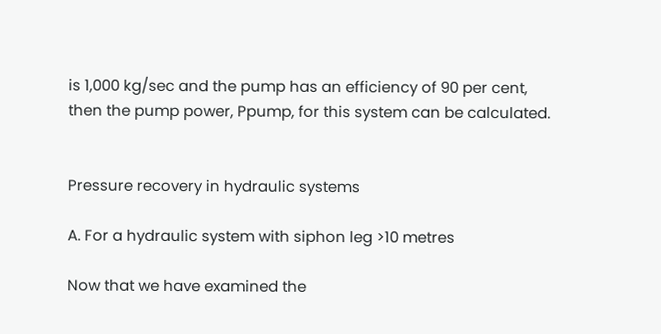is 1,000 kg/sec and the pump has an efficiency of 90 per cent, then the pump power, Ppump, for this system can be calculated.


Pressure recovery in hydraulic systems

A. For a hydraulic system with siphon leg >10 metres

Now that we have examined the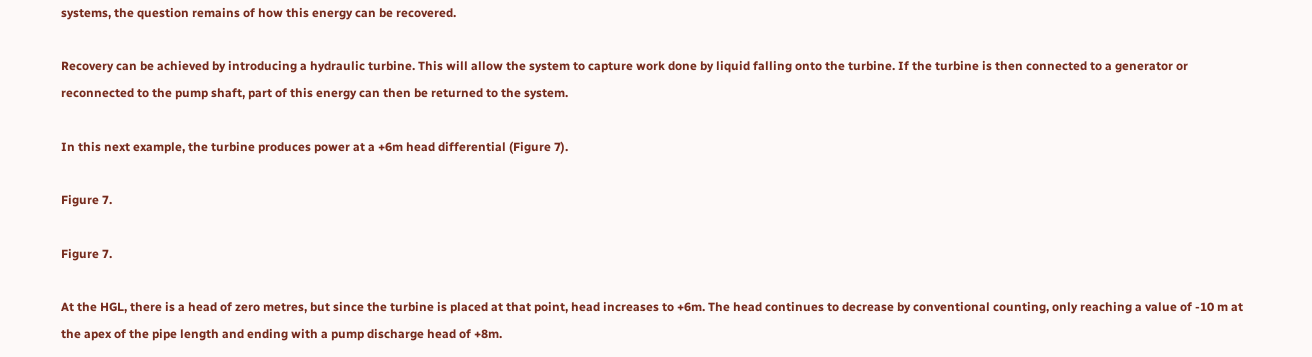systems, the question remains of how this energy can be recovered.

Recovery can be achieved by introducing a hydraulic turbine. This will allow the system to capture work done by liquid falling onto the turbine. If the turbine is then connected to a generator or reconnected to the pump shaft, part of this energy can then be returned to the system.

In this next example, the turbine produces power at a +6m head differential (Figure 7).

Figure 7.

Figure 7.

At the HGL, there is a head of zero metres, but since the turbine is placed at that point, head increases to +6m. The head continues to decrease by conventional counting, only reaching a value of -10 m at the apex of the pipe length and ending with a pump discharge head of +8m.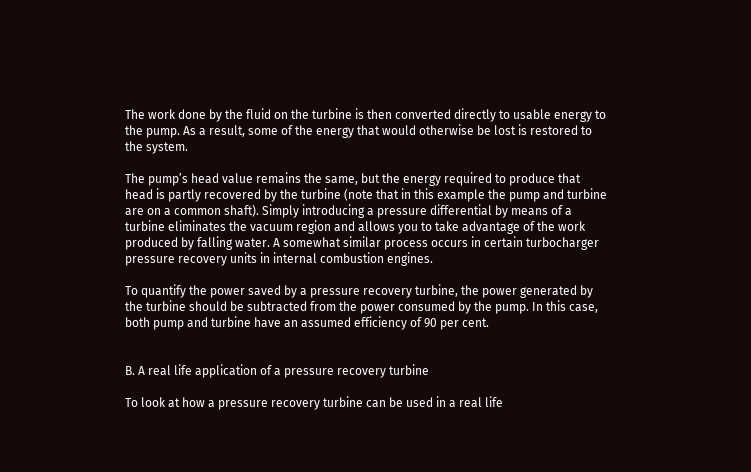The work done by the fluid on the turbine is then converted directly to usable energy to the pump. As a result, some of the energy that would otherwise be lost is restored to the system.

The pump’s head value remains the same, but the energy required to produce that head is partly recovered by the turbine (note that in this example the pump and turbine are on a common shaft). Simply introducing a pressure differential by means of a turbine eliminates the vacuum region and allows you to take advantage of the work produced by falling water. A somewhat similar process occurs in certain turbocharger pressure recovery units in internal combustion engines.

To quantify the power saved by a pressure recovery turbine, the power generated by the turbine should be subtracted from the power consumed by the pump. In this case, both pump and turbine have an assumed efficiency of 90 per cent.


B. A real life application of a pressure recovery turbine

To look at how a pressure recovery turbine can be used in a real life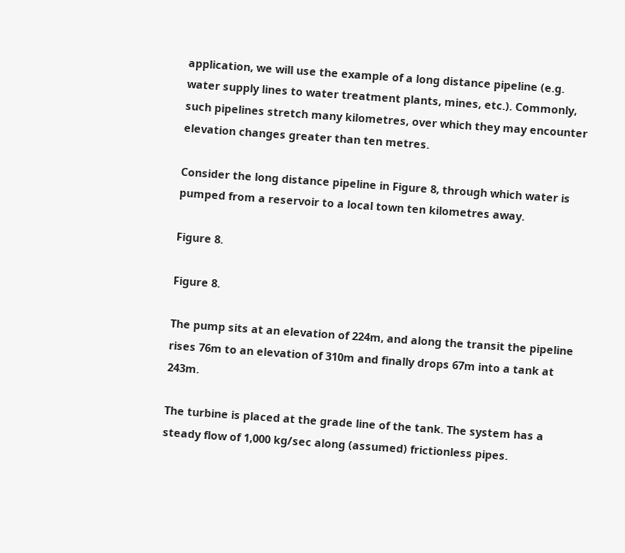application, we will use the example of a long distance pipeline (e.g. water supply lines to water treatment plants, mines, etc.). Commonly, such pipelines stretch many kilometres, over which they may encounter elevation changes greater than ten metres.

Consider the long distance pipeline in Figure 8, through which water is pumped from a reservoir to a local town ten kilometres away.

Figure 8.

Figure 8.

The pump sits at an elevation of 224m, and along the transit the pipeline rises 76m to an elevation of 310m and finally drops 67m into a tank at 243m.

The turbine is placed at the grade line of the tank. The system has a steady flow of 1,000 kg/sec along (assumed) frictionless pipes.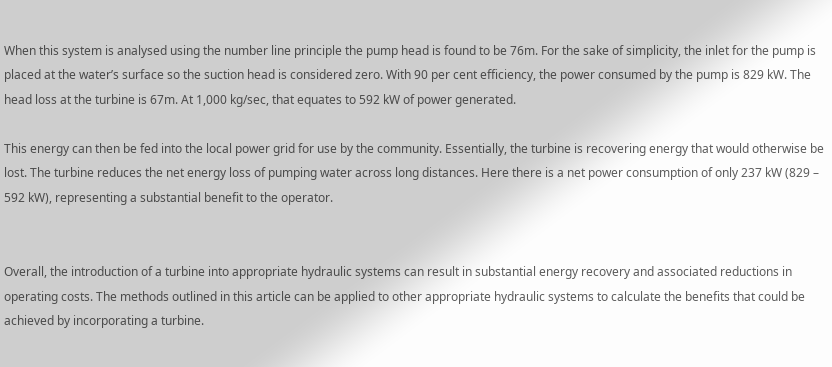When this system is analysed using the number line principle the pump head is found to be 76m. For the sake of simplicity, the inlet for the pump is placed at the water’s surface so the suction head is considered zero. With 90 per cent efficiency, the power consumed by the pump is 829 kW. The head loss at the turbine is 67m. At 1,000 kg/sec, that equates to 592 kW of power generated.

This energy can then be fed into the local power grid for use by the community. Essentially, the turbine is recovering energy that would otherwise be lost. The turbine reduces the net energy loss of pumping water across long distances. Here there is a net power consumption of only 237 kW (829 – 592 kW), representing a substantial benefit to the operator.


Overall, the introduction of a turbine into appropriate hydraulic systems can result in substantial energy recovery and associated reductions in operating costs. The methods outlined in this article can be applied to other appropriate hydraulic systems to calculate the benefits that could be achieved by incorporating a turbine.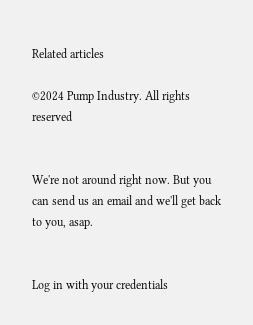Related articles

©2024 Pump Industry. All rights reserved


We're not around right now. But you can send us an email and we'll get back to you, asap.


Log in with your credentials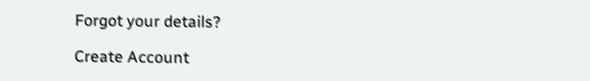Forgot your details?

Create Account